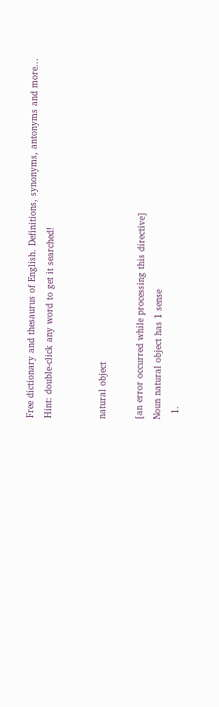Free dictionary and thesaurus of English. Definitions, synonyms, antonyms and more...
Hint: double-click any word to get it searched!


natural object

[an error occurred while processing this directive]
Noun natural object has 1 sense
  1.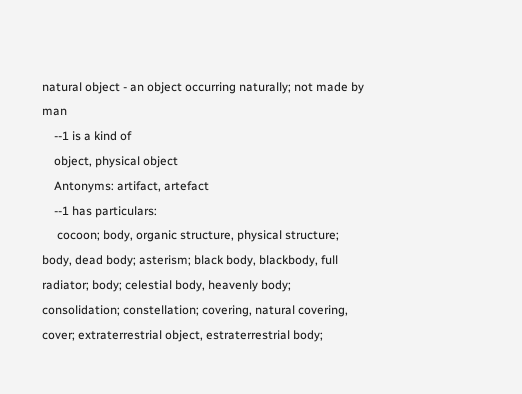natural object - an object occurring naturally; not made by man
    --1 is a kind of
    object, physical object
    Antonyms: artifact, artefact
    --1 has particulars:
     cocoon; body, organic structure, physical structure; body, dead body; asterism; black body, blackbody, full radiator; body; celestial body, heavenly body; consolidation; constellation; covering, natural covering, cover; extraterrestrial object, estraterrestrial body;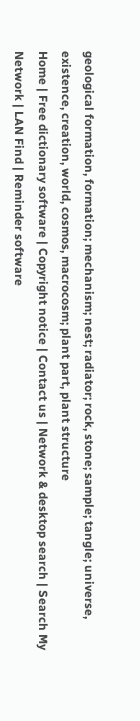geological formation, formation; mechanism; nest; radiator; rock, stone; sample; tangle; universe, existence, creation, world, cosmos, macrocosm; plant part, plant structure
Home | Free dictionary software | Copyright notice | Contact us | Network & desktop search | Search My Network | LAN Find | Reminder software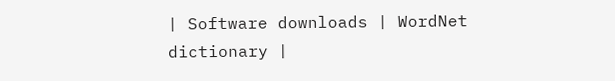| Software downloads | WordNet dictionary |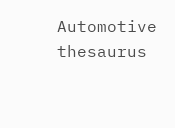Automotive thesaurus